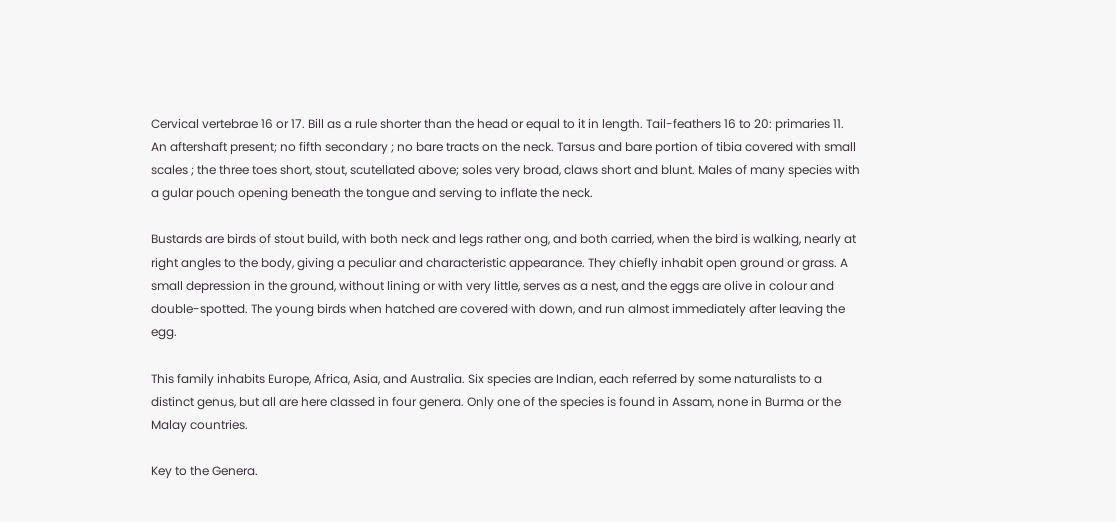Cervical vertebrae 16 or 17. Bill as a rule shorter than the head or equal to it in length. Tail-feathers 16 to 20: primaries 11. An aftershaft present; no fifth secondary ; no bare tracts on the neck. Tarsus and bare portion of tibia covered with small scales ; the three toes short, stout, scutellated above; soles very broad, claws short and blunt. Males of many species with a gular pouch opening beneath the tongue and serving to inflate the neck.

Bustards are birds of stout build, with both neck and legs rather ong, and both carried, when the bird is walking, nearly at right angles to the body, giving a peculiar and characteristic appearance. They chiefly inhabit open ground or grass. A small depression in the ground, without lining or with very little, serves as a nest, and the eggs are olive in colour and double-spotted. The young birds when hatched are covered with down, and run almost immediately after leaving the egg.

This family inhabits Europe, Africa, Asia, and Australia. Six species are Indian, each referred by some naturalists to a distinct genus, but all are here classed in four genera. Only one of the species is found in Assam, none in Burma or the Malay countries.

Key to the Genera.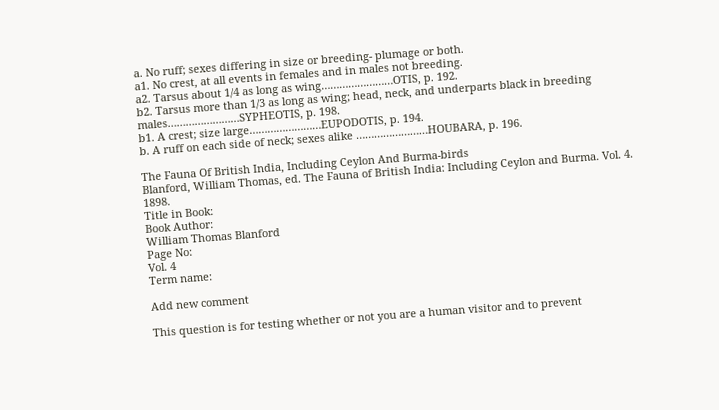a. No ruff; sexes differing in size or breeding- plumage or both.
a1. No crest, at all events in females and in males not breeding.
a2. Tarsus about 1/4 as long as wing……………………OTIS, p. 192.
b2. Tarsus more than 1/3 as long as wing; head, neck, and underparts black in breeding males……………………SYPHEOTIS, p. 198.
b1. A crest; size large……………………EUPODOTIS, p. 194.
b. A ruff on each side of neck; sexes alike ……………………HOUBARA, p. 196.

The Fauna Of British India, Including Ceylon And Burma-birds
Blanford, William Thomas, ed. The Fauna of British India: Including Ceylon and Burma. Vol. 4. 1898.
Title in Book:
Book Author:
William Thomas Blanford
Page No:
Vol. 4
Term name:

Add new comment

This question is for testing whether or not you are a human visitor and to prevent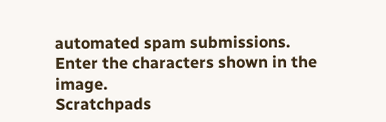automated spam submissions.
Enter the characters shown in the image.
Scratchpads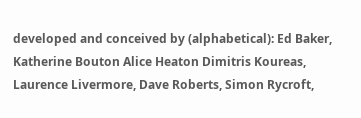developed and conceived by (alphabetical): Ed Baker, Katherine Bouton Alice Heaton Dimitris Koureas, Laurence Livermore, Dave Roberts, Simon Rycroft,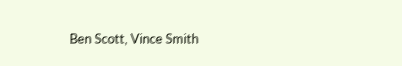Ben Scott, Vince Smith